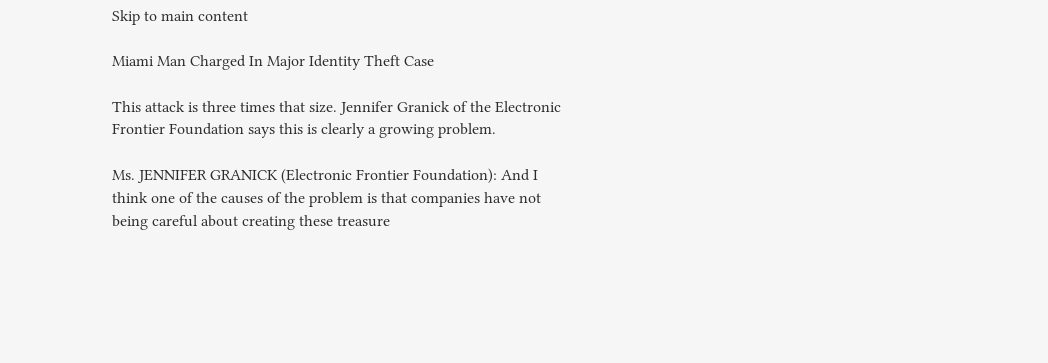Skip to main content

Miami Man Charged In Major Identity Theft Case

This attack is three times that size. Jennifer Granick of the Electronic Frontier Foundation says this is clearly a growing problem.

Ms. JENNIFER GRANICK (Electronic Frontier Foundation): And I think one of the causes of the problem is that companies have not being careful about creating these treasure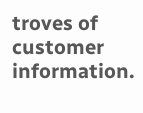troves of customer information.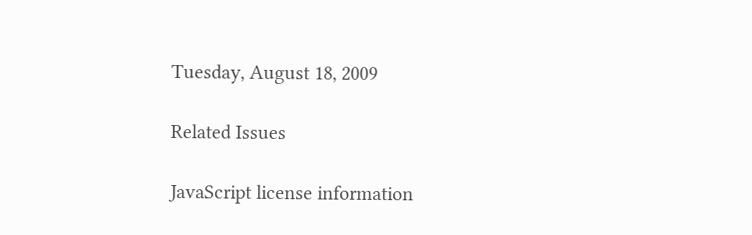Tuesday, August 18, 2009

Related Issues

JavaScript license information